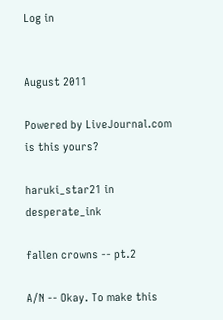Log in


August 2011

Powered by LiveJournal.com
is this yours?

haruki_star21 in desperate_ink

fallen crowns -- pt.2

A/N -- Okay. To make this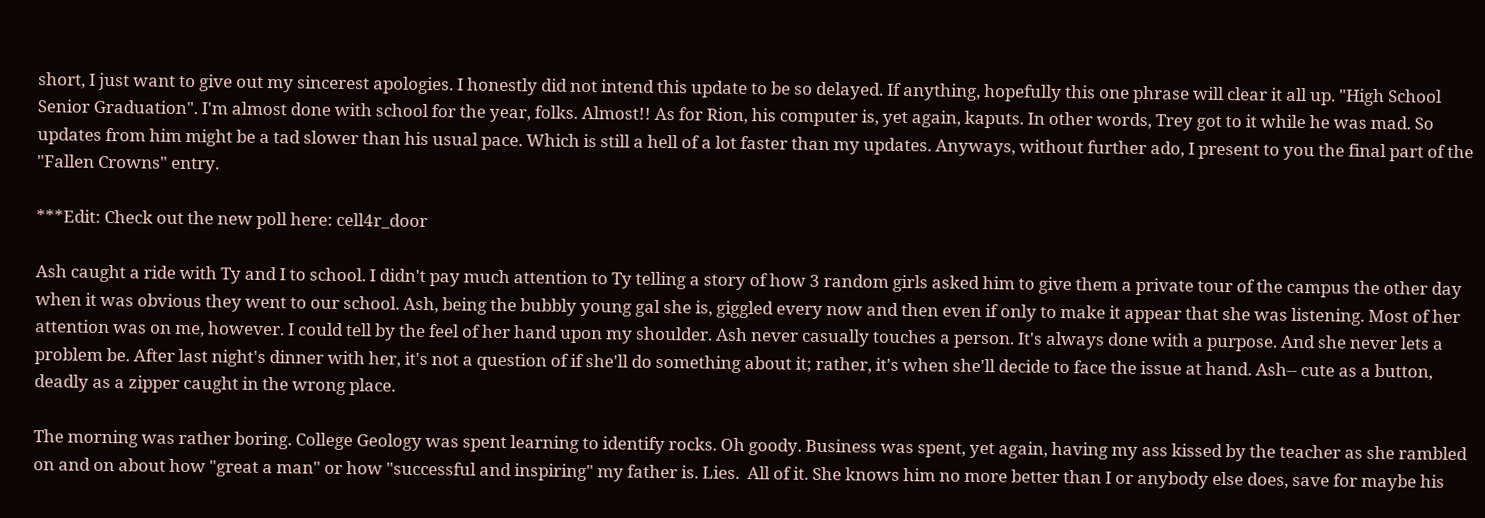short, I just want to give out my sincerest apologies. I honestly did not intend this update to be so delayed. If anything, hopefully this one phrase will clear it all up. "High School Senior Graduation". I'm almost done with school for the year, folks. Almost!! As for Rion, his computer is, yet again, kaputs. In other words, Trey got to it while he was mad. So updates from him might be a tad slower than his usual pace. Which is still a hell of a lot faster than my updates. Anyways, without further ado, I present to you the final part of the "Fallen Crowns" entry.

***Edit: Check out the new poll here: cell4r_door

Ash caught a ride with Ty and I to school. I didn't pay much attention to Ty telling a story of how 3 random girls asked him to give them a private tour of the campus the other day when it was obvious they went to our school. Ash, being the bubbly young gal she is, giggled every now and then even if only to make it appear that she was listening. Most of her attention was on me, however. I could tell by the feel of her hand upon my shoulder. Ash never casually touches a person. It's always done with a purpose. And she never lets a problem be. After last night's dinner with her, it's not a question of if she'll do something about it; rather, it's when she'll decide to face the issue at hand. Ash-- cute as a button, deadly as a zipper caught in the wrong place.

The morning was rather boring. College Geology was spent learning to identify rocks. Oh goody. Business was spent, yet again, having my ass kissed by the teacher as she rambled on and on about how "great a man" or how "successful and inspiring" my father is. Lies.  All of it. She knows him no more better than I or anybody else does, save for maybe his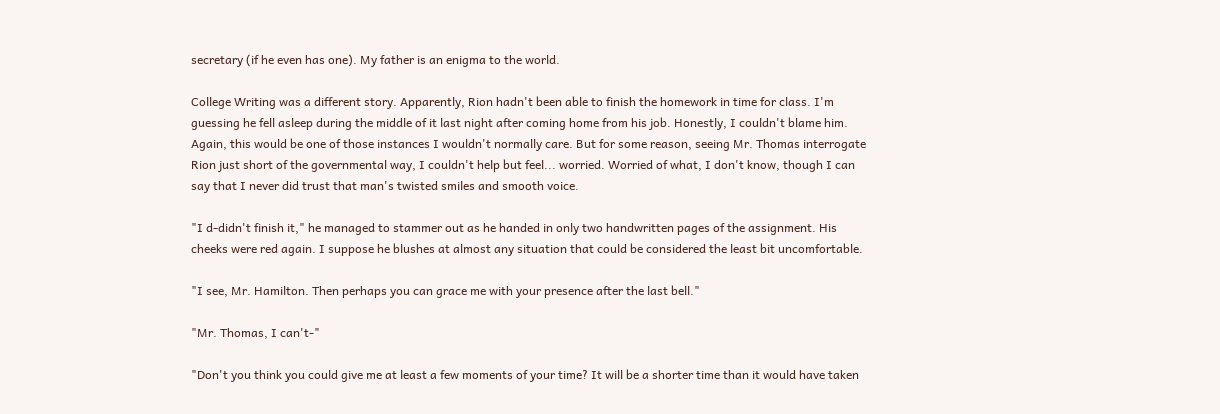secretary (if he even has one). My father is an enigma to the world.

College Writing was a different story. Apparently, Rion hadn't been able to finish the homework in time for class. I'm guessing he fell asleep during the middle of it last night after coming home from his job. Honestly, I couldn't blame him. Again, this would be one of those instances I wouldn't normally care. But for some reason, seeing Mr. Thomas interrogate Rion just short of the governmental way, I couldn't help but feel... worried. Worried of what, I don't know, though I can say that I never did trust that man's twisted smiles and smooth voice.

"I d-didn't finish it," he managed to stammer out as he handed in only two handwritten pages of the assignment. His cheeks were red again. I suppose he blushes at almost any situation that could be considered the least bit uncomfortable.

"I see, Mr. Hamilton. Then perhaps you can grace me with your presence after the last bell."

"Mr. Thomas, I can't-"

"Don't you think you could give me at least a few moments of your time? It will be a shorter time than it would have taken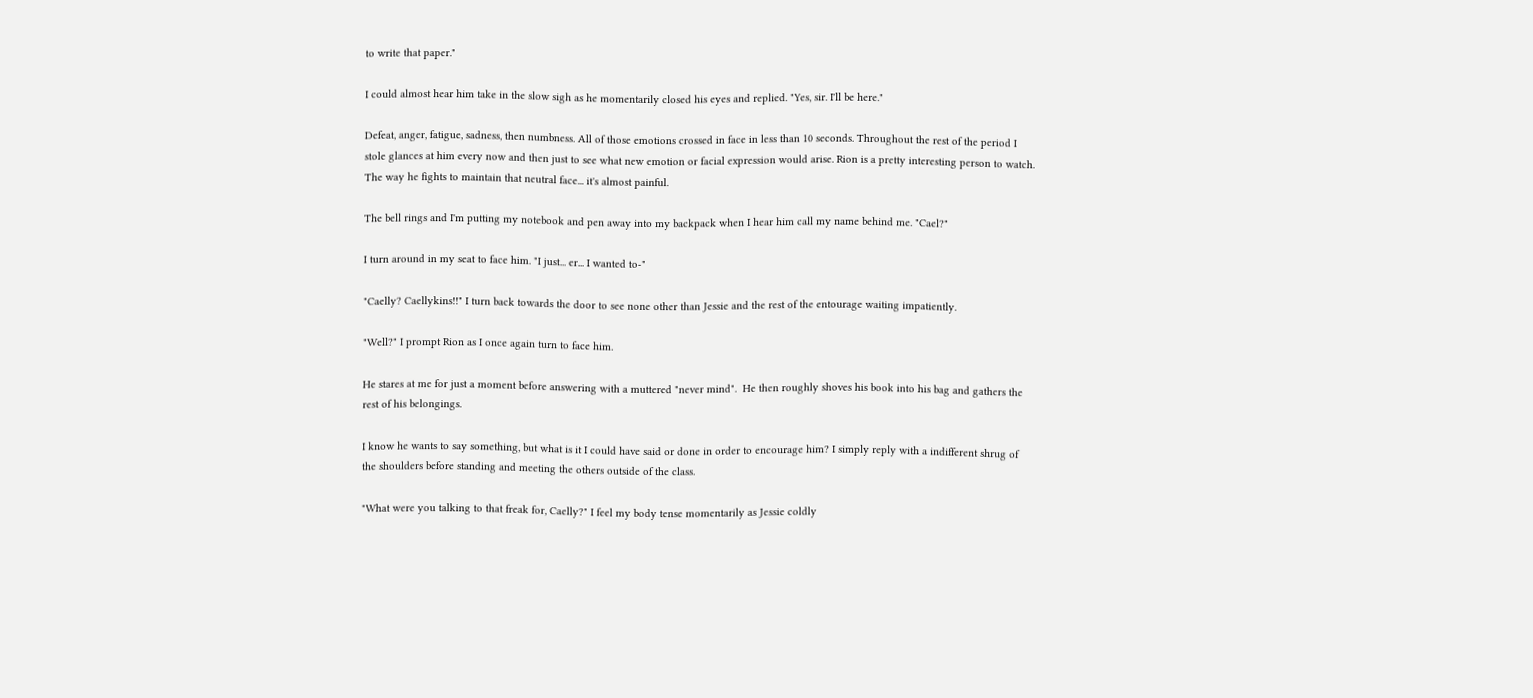to write that paper."

I could almost hear him take in the slow sigh as he momentarily closed his eyes and replied. "Yes, sir. I'll be here."

Defeat, anger, fatigue, sadness, then numbness. All of those emotions crossed in face in less than 10 seconds. Throughout the rest of the period I stole glances at him every now and then just to see what new emotion or facial expression would arise. Rion is a pretty interesting person to watch. The way he fights to maintain that neutral face... it's almost painful.

The bell rings and I'm putting my notebook and pen away into my backpack when I hear him call my name behind me. "Cael?"

I turn around in my seat to face him. "I just... er... I wanted to-"

"Caelly? Caellykins!!" I turn back towards the door to see none other than Jessie and the rest of the entourage waiting impatiently.

"Well?" I prompt Rion as I once again turn to face him.

He stares at me for just a moment before answering with a muttered "never mind".  He then roughly shoves his book into his bag and gathers the rest of his belongings.

I know he wants to say something, but what is it I could have said or done in order to encourage him? I simply reply with a indifferent shrug of the shoulders before standing and meeting the others outside of the class.

"What were you talking to that freak for, Caelly?" I feel my body tense momentarily as Jessie coldly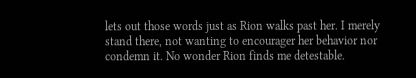lets out those words just as Rion walks past her. I merely stand there, not wanting to encourager her behavior nor condemn it. No wonder Rion finds me detestable.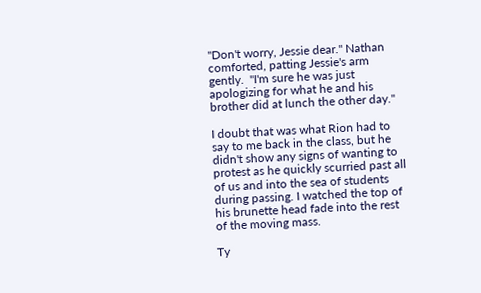"Don't worry, Jessie dear." Nathan comforted, patting Jessie's arm gently.  "I'm sure he was just apologizing for what he and his brother did at lunch the other day."

I doubt that was what Rion had to say to me back in the class, but he didn't show any signs of wanting to protest as he quickly scurried past all of us and into the sea of students during passing. I watched the top of his brunette head fade into the rest of the moving mass.

Ty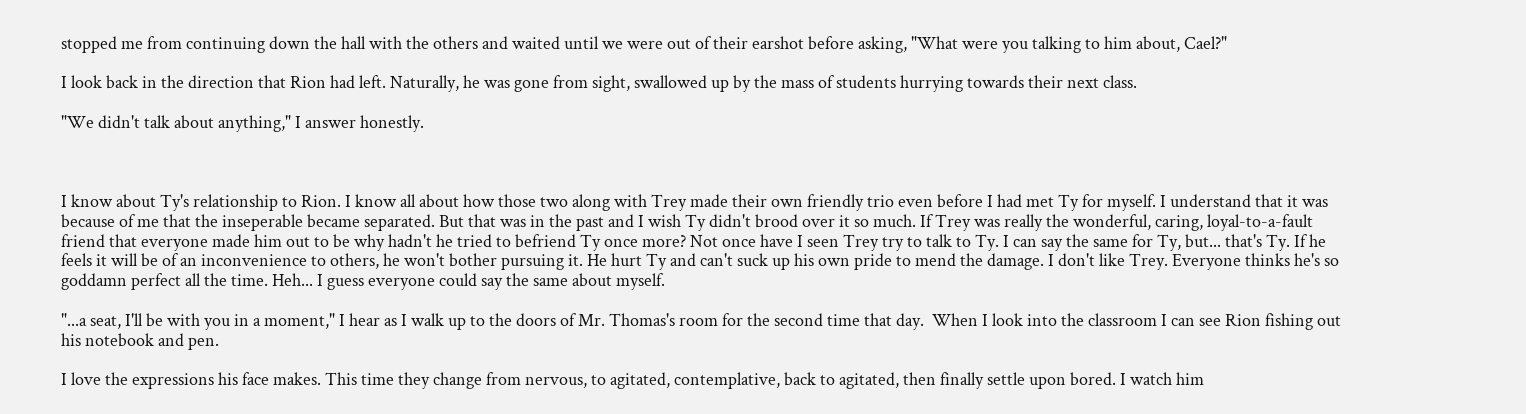stopped me from continuing down the hall with the others and waited until we were out of their earshot before asking, "What were you talking to him about, Cael?"

I look back in the direction that Rion had left. Naturally, he was gone from sight, swallowed up by the mass of students hurrying towards their next class.

"We didn't talk about anything," I answer honestly.



I know about Ty's relationship to Rion. I know all about how those two along with Trey made their own friendly trio even before I had met Ty for myself. I understand that it was because of me that the inseperable became separated. But that was in the past and I wish Ty didn't brood over it so much. If Trey was really the wonderful, caring, loyal-to-a-fault friend that everyone made him out to be why hadn't he tried to befriend Ty once more? Not once have I seen Trey try to talk to Ty. I can say the same for Ty, but... that's Ty. If he feels it will be of an inconvenience to others, he won't bother pursuing it. He hurt Ty and can't suck up his own pride to mend the damage. I don't like Trey. Everyone thinks he's so goddamn perfect all the time. Heh... I guess everyone could say the same about myself.

"...a seat, I'll be with you in a moment," I hear as I walk up to the doors of Mr. Thomas's room for the second time that day.  When I look into the classroom I can see Rion fishing out his notebook and pen.

I love the expressions his face makes. This time they change from nervous, to agitated, contemplative, back to agitated, then finally settle upon bored. I watch him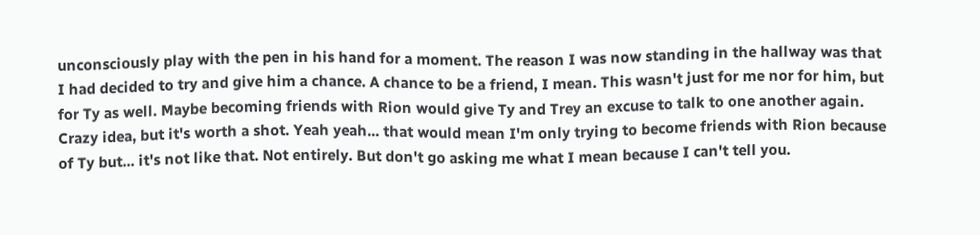unconsciously play with the pen in his hand for a moment. The reason I was now standing in the hallway was that I had decided to try and give him a chance. A chance to be a friend, I mean. This wasn't just for me nor for him, but for Ty as well. Maybe becoming friends with Rion would give Ty and Trey an excuse to talk to one another again. Crazy idea, but it's worth a shot. Yeah yeah... that would mean I'm only trying to become friends with Rion because of Ty but... it's not like that. Not entirely. But don't go asking me what I mean because I can't tell you.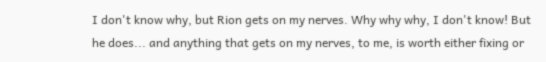I don't know why, but Rion gets on my nerves. Why why why, I don't know! But he does... and anything that gets on my nerves, to me, is worth either fixing or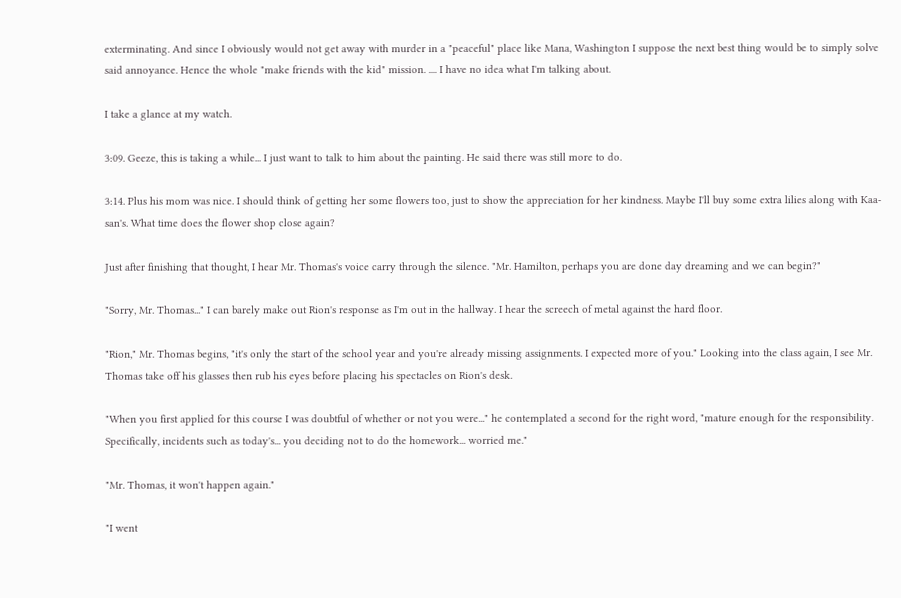exterminating. And since I obviously would not get away with murder in a "peaceful" place like Mana, Washington I suppose the next best thing would be to simply solve said annoyance. Hence the whole "make friends with the kid" mission. .... I have no idea what I'm talking about.

I take a glance at my watch.

3:09. Geeze, this is taking a while... I just want to talk to him about the painting. He said there was still more to do.

3:14. Plus his mom was nice. I should think of getting her some flowers too, just to show the appreciation for her kindness. Maybe I'll buy some extra lilies along with Kaa-san's. What time does the flower shop close again?

Just after finishing that thought, I hear Mr. Thomas's voice carry through the silence. "Mr. Hamilton, perhaps you are done day dreaming and we can begin?"

"Sorry, Mr. Thomas..." I can barely make out Rion's response as I'm out in the hallway. I hear the screech of metal against the hard floor.

"Rion," Mr. Thomas begins, "it's only the start of the school year and you're already missing assignments. I expected more of you." Looking into the class again, I see Mr. Thomas take off his glasses then rub his eyes before placing his spectacles on Rion's desk.

"When you first applied for this course I was doubtful of whether or not you were..." he contemplated a second for the right word, "mature enough for the responsibility. Specifically, incidents such as today's... you deciding not to do the homework... worried me."

"Mr. Thomas, it won't happen again."

"I went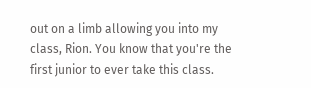out on a limb allowing you into my class, Rion. You know that you're the first junior to ever take this class.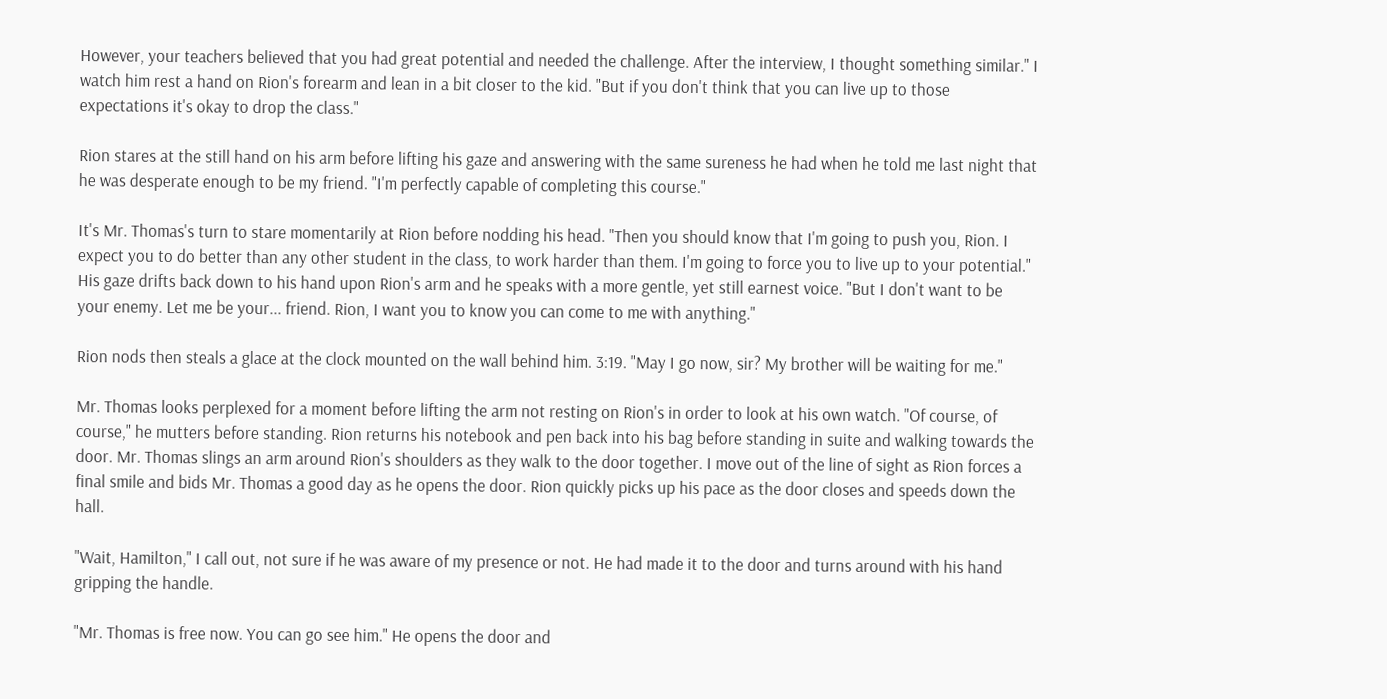However, your teachers believed that you had great potential and needed the challenge. After the interview, I thought something similar." I watch him rest a hand on Rion's forearm and lean in a bit closer to the kid. "But if you don't think that you can live up to those expectations it's okay to drop the class."

Rion stares at the still hand on his arm before lifting his gaze and answering with the same sureness he had when he told me last night that he was desperate enough to be my friend. "I'm perfectly capable of completing this course."

It's Mr. Thomas's turn to stare momentarily at Rion before nodding his head. "Then you should know that I'm going to push you, Rion. I expect you to do better than any other student in the class, to work harder than them. I'm going to force you to live up to your potential." His gaze drifts back down to his hand upon Rion's arm and he speaks with a more gentle, yet still earnest voice. "But I don't want to be your enemy. Let me be your... friend. Rion, I want you to know you can come to me with anything."

Rion nods then steals a glace at the clock mounted on the wall behind him. 3:19. "May I go now, sir? My brother will be waiting for me."

Mr. Thomas looks perplexed for a moment before lifting the arm not resting on Rion's in order to look at his own watch. "Of course, of course," he mutters before standing. Rion returns his notebook and pen back into his bag before standing in suite and walking towards the door. Mr. Thomas slings an arm around Rion's shoulders as they walk to the door together. I move out of the line of sight as Rion forces a final smile and bids Mr. Thomas a good day as he opens the door. Rion quickly picks up his pace as the door closes and speeds down the hall.

"Wait, Hamilton," I call out, not sure if he was aware of my presence or not. He had made it to the door and turns around with his hand gripping the handle.

"Mr. Thomas is free now. You can go see him." He opens the door and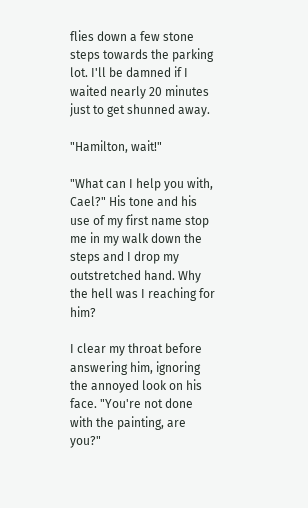flies down a few stone steps towards the parking lot. I'll be damned if I waited nearly 20 minutes just to get shunned away.

"Hamilton, wait!"

"What can I help you with, Cael?" His tone and his use of my first name stop me in my walk down the steps and I drop my outstretched hand. Why the hell was I reaching for him?

I clear my throat before answering him, ignoring the annoyed look on his face. "You're not done with the painting, are you?"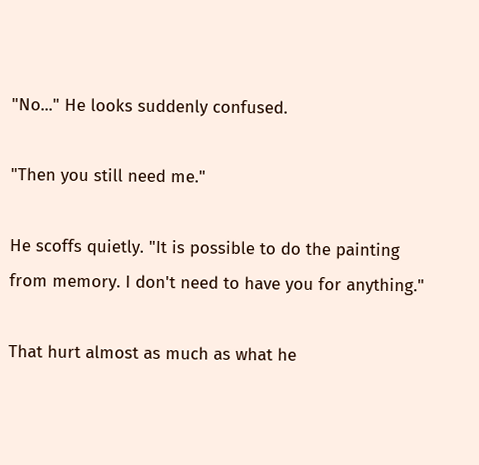"No..." He looks suddenly confused.

"Then you still need me."

He scoffs quietly. "It is possible to do the painting from memory. I don't need to have you for anything."

That hurt almost as much as what he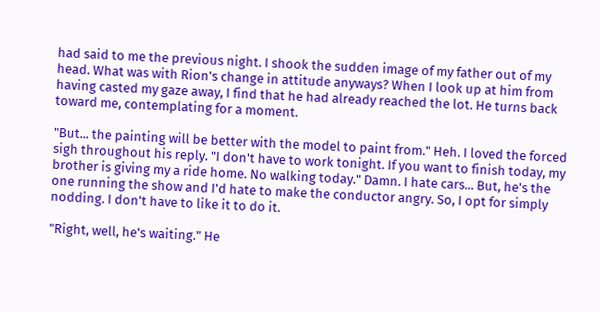had said to me the previous night. I shook the sudden image of my father out of my head. What was with Rion's change in attitude anyways? When I look up at him from having casted my gaze away, I find that he had already reached the lot. He turns back toward me, contemplating for a moment.

"But... the painting will be better with the model to paint from." Heh. I loved the forced sigh throughout his reply. "I don't have to work tonight. If you want to finish today, my brother is giving my a ride home. No walking today." Damn. I hate cars... But, he's the one running the show and I'd hate to make the conductor angry. So, I opt for simply nodding. I don't have to like it to do it.

"Right, well, he's waiting." He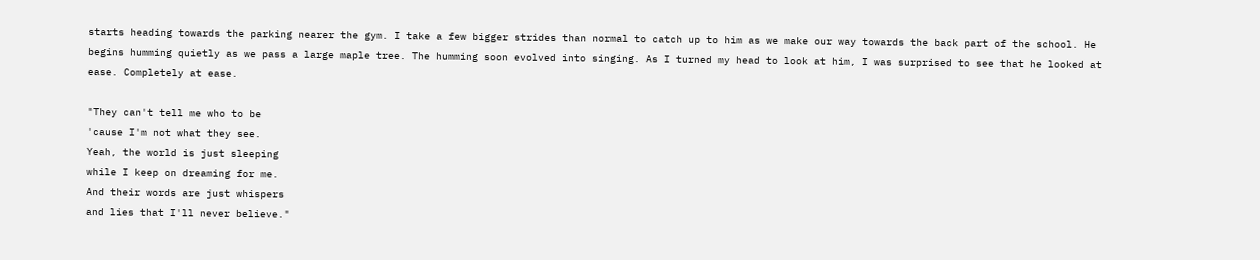starts heading towards the parking nearer the gym. I take a few bigger strides than normal to catch up to him as we make our way towards the back part of the school. He begins humming quietly as we pass a large maple tree. The humming soon evolved into singing. As I turned my head to look at him, I was surprised to see that he looked at ease. Completely at ease.

"They can't tell me who to be
'cause I'm not what they see.
Yeah, the world is just sleeping
while I keep on dreaming for me.
And their words are just whispers
and lies that I'll never believe."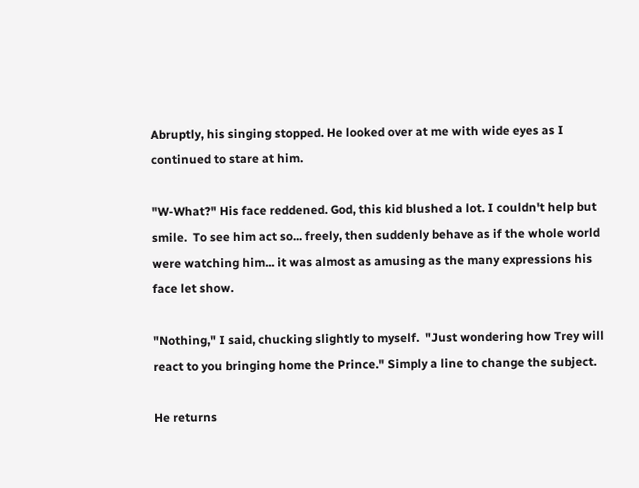Abruptly, his singing stopped. He looked over at me with wide eyes as I continued to stare at him.

"W-What?" His face reddened. God, this kid blushed a lot. I couldn't help but smile.  To see him act so... freely, then suddenly behave as if the whole world were watching him... it was almost as amusing as the many expressions his face let show.

"Nothing," I said, chucking slightly to myself.  "Just wondering how Trey will react to you bringing home the Prince." Simply a line to change the subject.

He returns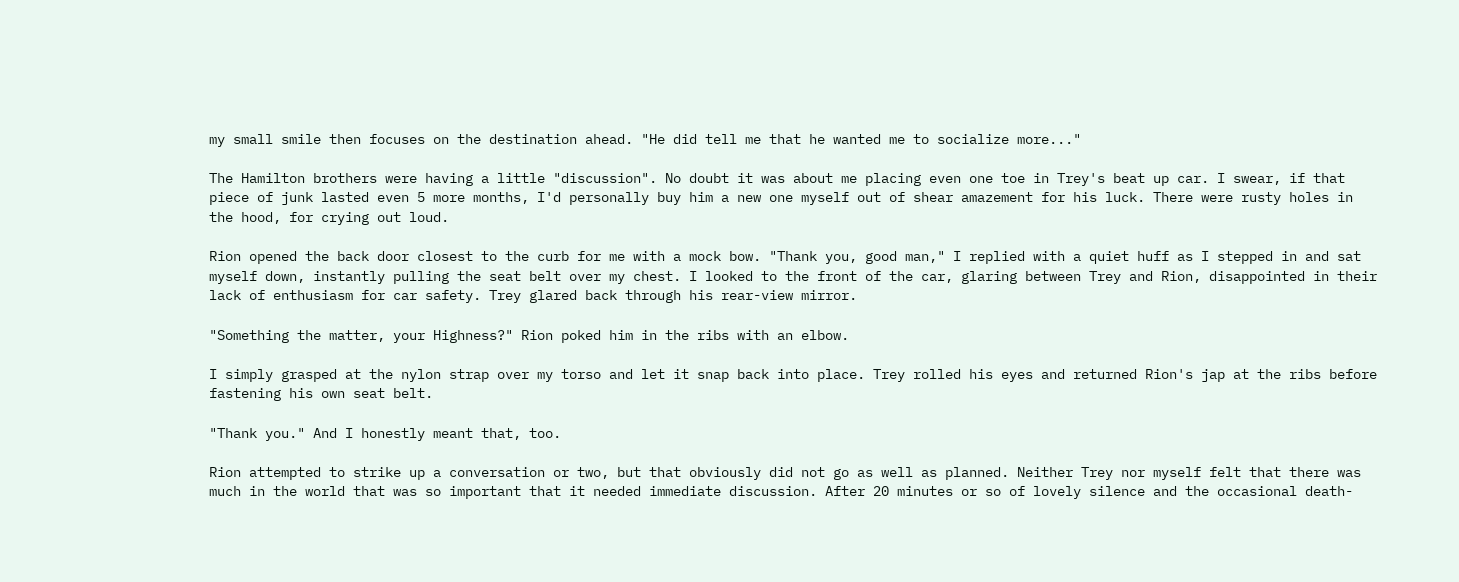my small smile then focuses on the destination ahead. "He did tell me that he wanted me to socialize more..."

The Hamilton brothers were having a little "discussion". No doubt it was about me placing even one toe in Trey's beat up car. I swear, if that piece of junk lasted even 5 more months, I'd personally buy him a new one myself out of shear amazement for his luck. There were rusty holes in the hood, for crying out loud.

Rion opened the back door closest to the curb for me with a mock bow. "Thank you, good man," I replied with a quiet huff as I stepped in and sat myself down, instantly pulling the seat belt over my chest. I looked to the front of the car, glaring between Trey and Rion, disappointed in their lack of enthusiasm for car safety. Trey glared back through his rear-view mirror.

"Something the matter, your Highness?" Rion poked him in the ribs with an elbow.

I simply grasped at the nylon strap over my torso and let it snap back into place. Trey rolled his eyes and returned Rion's jap at the ribs before fastening his own seat belt.

"Thank you." And I honestly meant that, too.

Rion attempted to strike up a conversation or two, but that obviously did not go as well as planned. Neither Trey nor myself felt that there was much in the world that was so important that it needed immediate discussion. After 20 minutes or so of lovely silence and the occasional death-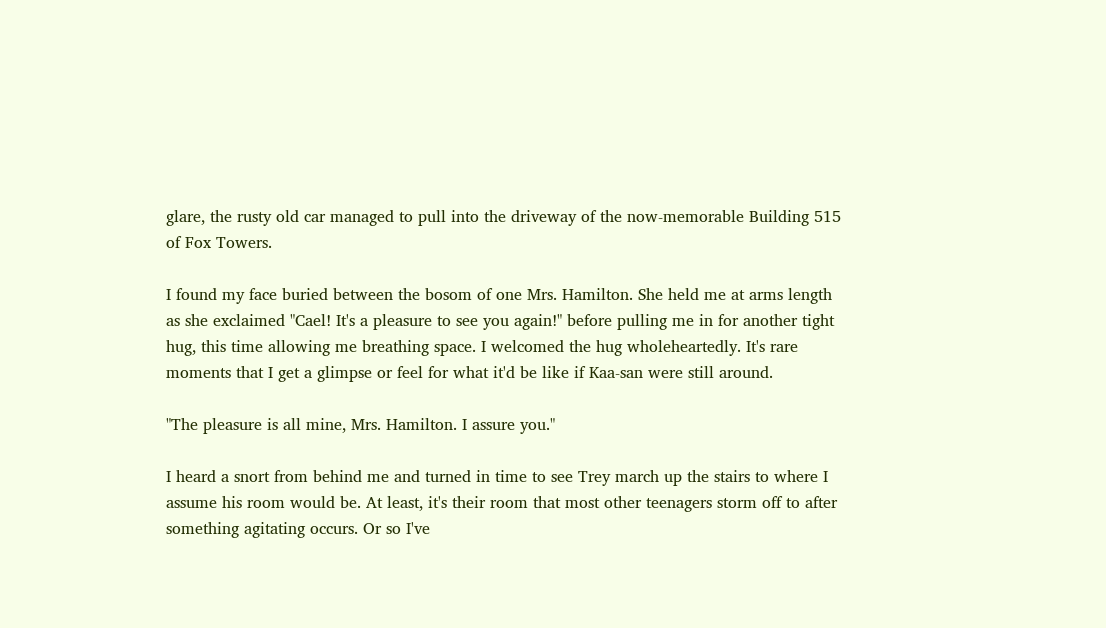glare, the rusty old car managed to pull into the driveway of the now-memorable Building 515 of Fox Towers.

I found my face buried between the bosom of one Mrs. Hamilton. She held me at arms length as she exclaimed "Cael! It's a pleasure to see you again!" before pulling me in for another tight hug, this time allowing me breathing space. I welcomed the hug wholeheartedly. It's rare moments that I get a glimpse or feel for what it'd be like if Kaa-san were still around.

"The pleasure is all mine, Mrs. Hamilton. I assure you."

I heard a snort from behind me and turned in time to see Trey march up the stairs to where I assume his room would be. At least, it's their room that most other teenagers storm off to after something agitating occurs. Or so I've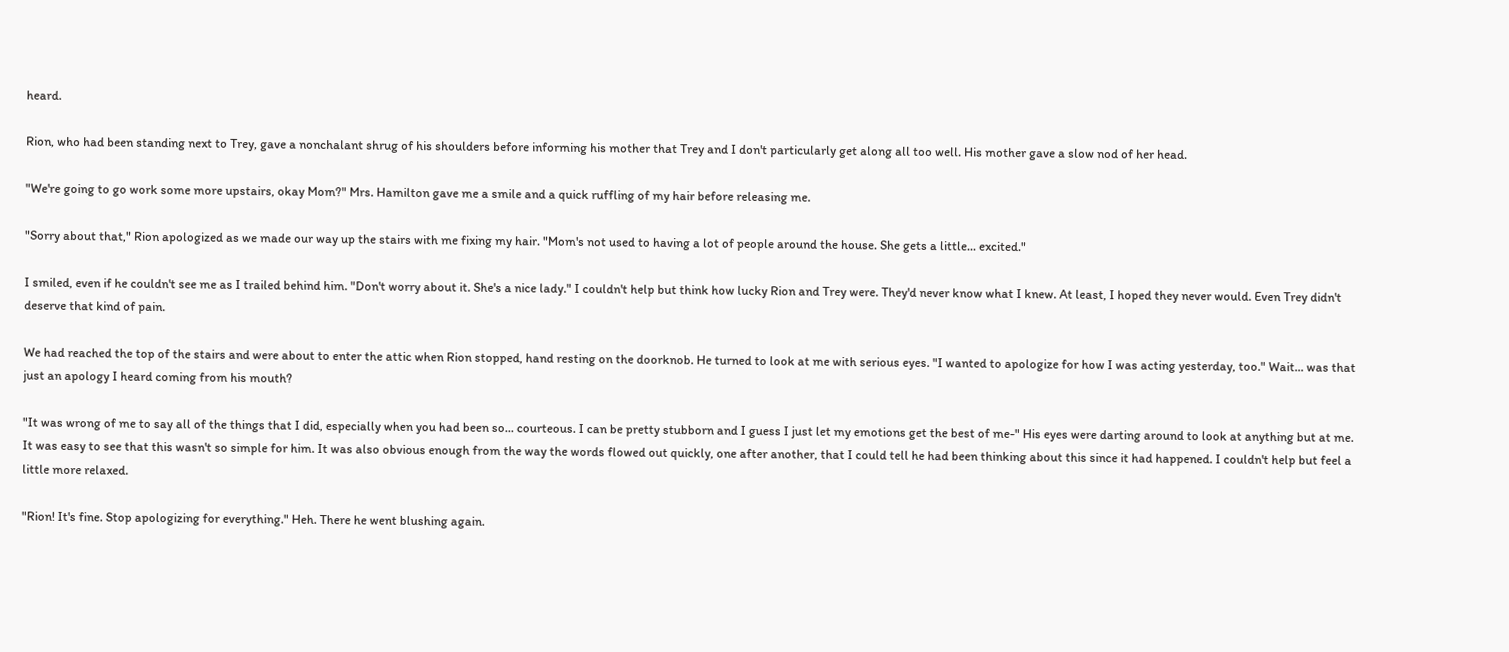heard.

Rion, who had been standing next to Trey, gave a nonchalant shrug of his shoulders before informing his mother that Trey and I don't particularly get along all too well. His mother gave a slow nod of her head.

"We're going to go work some more upstairs, okay Mom?" Mrs. Hamilton gave me a smile and a quick ruffling of my hair before releasing me.

"Sorry about that," Rion apologized as we made our way up the stairs with me fixing my hair. "Mom's not used to having a lot of people around the house. She gets a little... excited."

I smiled, even if he couldn't see me as I trailed behind him. "Don't worry about it. She's a nice lady." I couldn't help but think how lucky Rion and Trey were. They'd never know what I knew. At least, I hoped they never would. Even Trey didn't deserve that kind of pain.

We had reached the top of the stairs and were about to enter the attic when Rion stopped, hand resting on the doorknob. He turned to look at me with serious eyes. "I wanted to apologize for how I was acting yesterday, too." Wait... was that just an apology I heard coming from his mouth?

"It was wrong of me to say all of the things that I did, especially when you had been so... courteous. I can be pretty stubborn and I guess I just let my emotions get the best of me-" His eyes were darting around to look at anything but at me. It was easy to see that this wasn't so simple for him. It was also obvious enough from the way the words flowed out quickly, one after another, that I could tell he had been thinking about this since it had happened. I couldn't help but feel a little more relaxed.

"Rion! It's fine. Stop apologizing for everything." Heh. There he went blushing again.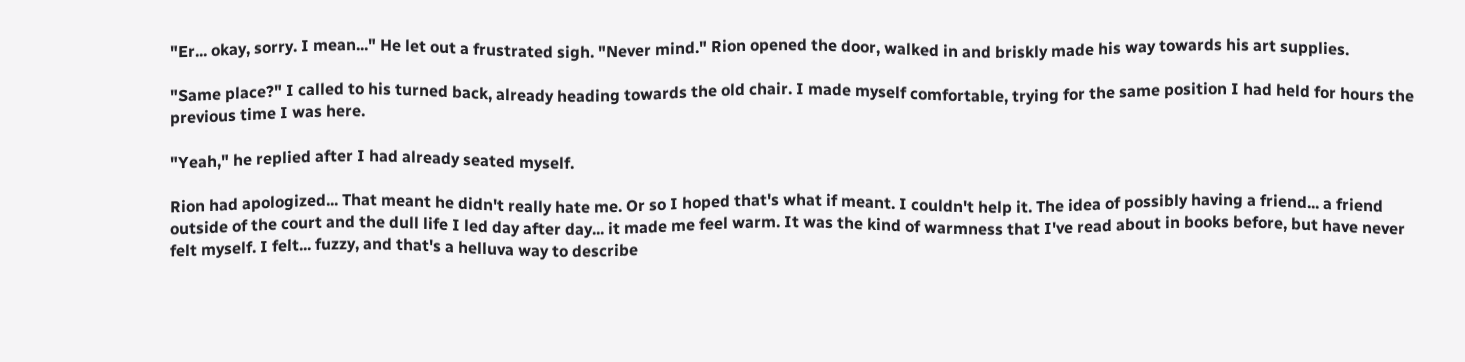"Er... okay, sorry. I mean..." He let out a frustrated sigh. "Never mind." Rion opened the door, walked in and briskly made his way towards his art supplies.

"Same place?" I called to his turned back, already heading towards the old chair. I made myself comfortable, trying for the same position I had held for hours the previous time I was here.

"Yeah," he replied after I had already seated myself.

Rion had apologized... That meant he didn't really hate me. Or so I hoped that's what if meant. I couldn't help it. The idea of possibly having a friend... a friend outside of the court and the dull life I led day after day... it made me feel warm. It was the kind of warmness that I've read about in books before, but have never felt myself. I felt... fuzzy, and that's a helluva way to describe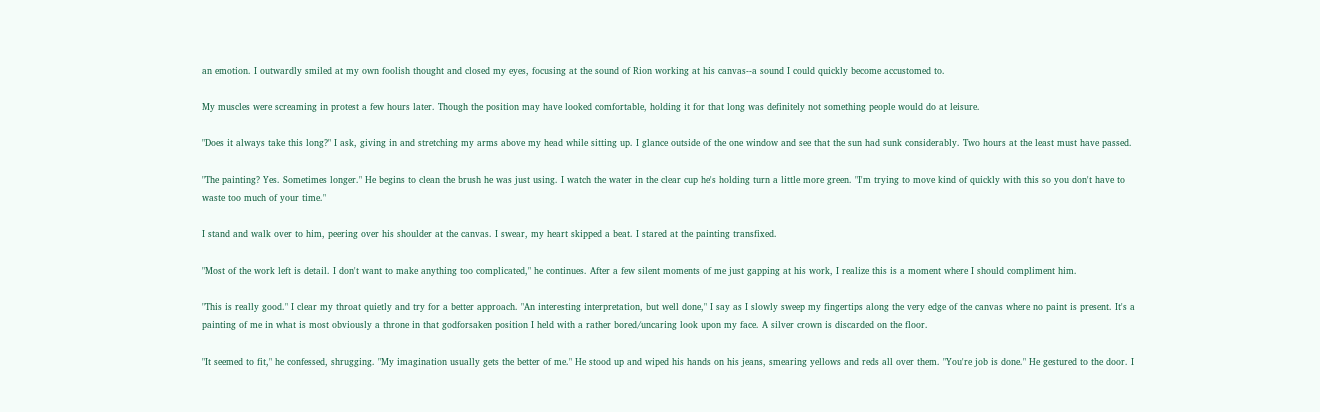an emotion. I outwardly smiled at my own foolish thought and closed my eyes, focusing at the sound of Rion working at his canvas--a sound I could quickly become accustomed to.

My muscles were screaming in protest a few hours later. Though the position may have looked comfortable, holding it for that long was definitely not something people would do at leisure.

"Does it always take this long?" I ask, giving in and stretching my arms above my head while sitting up. I glance outside of the one window and see that the sun had sunk considerably. Two hours at the least must have passed.

"The painting? Yes. Sometimes longer." He begins to clean the brush he was just using. I watch the water in the clear cup he's holding turn a little more green. "I'm trying to move kind of quickly with this so you don't have to waste too much of your time."

I stand and walk over to him, peering over his shoulder at the canvas. I swear, my heart skipped a beat. I stared at the painting transfixed.

"Most of the work left is detail. I don't want to make anything too complicated," he continues. After a few silent moments of me just gapping at his work, I realize this is a moment where I should compliment him.

"This is really good." I clear my throat quietly and try for a better approach. "An interesting interpretation, but well done," I say as I slowly sweep my fingertips along the very edge of the canvas where no paint is present. It's a painting of me in what is most obviously a throne in that godforsaken position I held with a rather bored/uncaring look upon my face. A silver crown is discarded on the floor.

"It seemed to fit," he confessed, shrugging. "My imagination usually gets the better of me." He stood up and wiped his hands on his jeans, smearing yellows and reds all over them. "You're job is done." He gestured to the door. I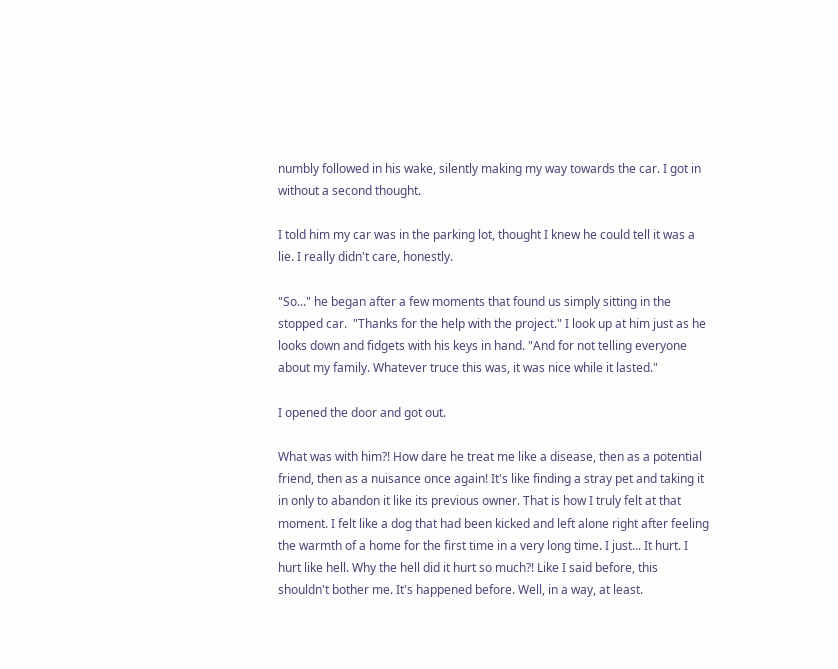numbly followed in his wake, silently making my way towards the car. I got in without a second thought.

I told him my car was in the parking lot, thought I knew he could tell it was a lie. I really didn't care, honestly.

"So..." he began after a few moments that found us simply sitting in the stopped car.  "Thanks for the help with the project." I look up at him just as he looks down and fidgets with his keys in hand. "And for not telling everyone about my family. Whatever truce this was, it was nice while it lasted."

I opened the door and got out.

What was with him?! How dare he treat me like a disease, then as a potential friend, then as a nuisance once again! It's like finding a stray pet and taking it in only to abandon it like its previous owner. That is how I truly felt at that moment. I felt like a dog that had been kicked and left alone right after feeling the warmth of a home for the first time in a very long time. I just... It hurt. I hurt like hell. Why the hell did it hurt so much?! Like I said before, this shouldn't bother me. It's happened before. Well, in a way, at least.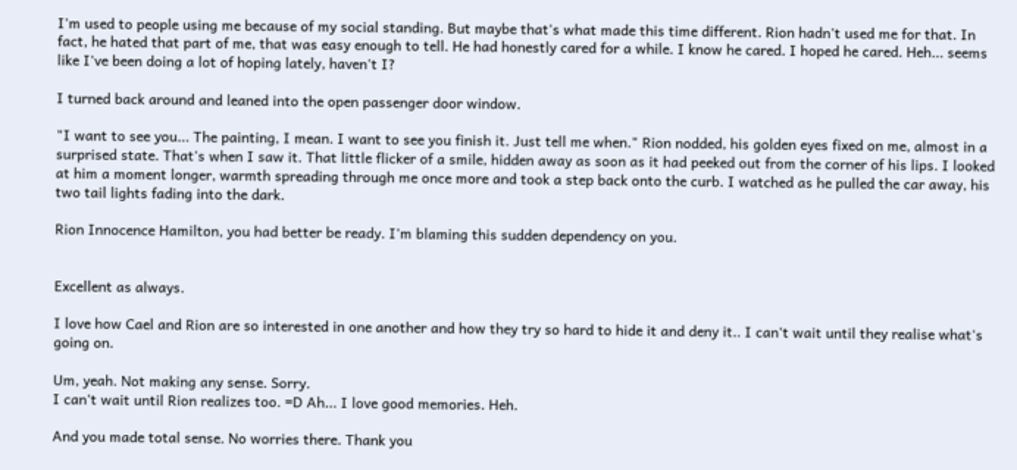I'm used to people using me because of my social standing. But maybe that's what made this time different. Rion hadn't used me for that. In fact, he hated that part of me, that was easy enough to tell. He had honestly cared for a while. I know he cared. I hoped he cared. Heh... seems like I've been doing a lot of hoping lately, haven't I?

I turned back around and leaned into the open passenger door window.

"I want to see you... The painting, I mean. I want to see you finish it. Just tell me when." Rion nodded, his golden eyes fixed on me, almost in a surprised state. That's when I saw it. That little flicker of a smile, hidden away as soon as it had peeked out from the corner of his lips. I looked at him a moment longer, warmth spreading through me once more and took a step back onto the curb. I watched as he pulled the car away, his two tail lights fading into the dark.

Rion Innocence Hamilton, you had better be ready. I'm blaming this sudden dependency on you.


Excellent as always.

I love how Cael and Rion are so interested in one another and how they try so hard to hide it and deny it.. I can't wait until they realise what's going on.

Um, yeah. Not making any sense. Sorry.
I can't wait until Rion realizes too. =D Ah... I love good memories. Heh.

And you made total sense. No worries there. Thank you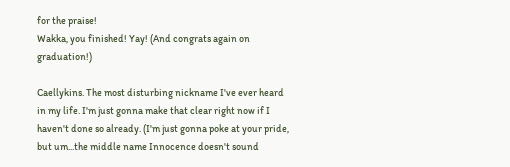for the praise!
Wakka, you finished! Yay! (And congrats again on graduation!)

Caellykins. The most disturbing nickname I've ever heard in my life. I'm just gonna make that clear right now if I haven't done so already. (I'm just gonna poke at your pride, but um...the middle name Innocence doesn't sound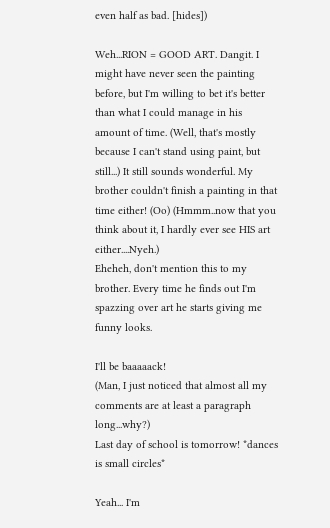even half as bad. [hides])

Weh...RION = GOOD ART. Dangit. I might have never seen the painting before, but I'm willing to bet it's better than what I could manage in his amount of time. (Well, that's mostly because I can't stand using paint, but still...) It still sounds wonderful. My brother couldn't finish a painting in that time either! (Oo) (Hmmm..now that you think about it, I hardly ever see HIS art either....Nyeh.)
Eheheh, don't mention this to my brother. Every time he finds out I'm spazzing over art he starts giving me funny looks.

I'll be baaaaack!
(Man, I just noticed that almost all my comments are at least a paragraph long...why?)
Last day of school is tomorrow! *dances is small circles*

Yeah... I'm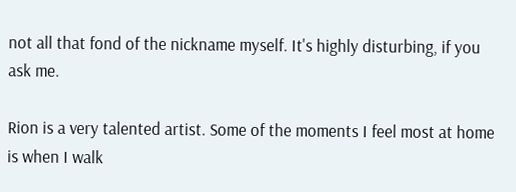not all that fond of the nickname myself. It's highly disturbing, if you ask me.

Rion is a very talented artist. Some of the moments I feel most at home is when I walk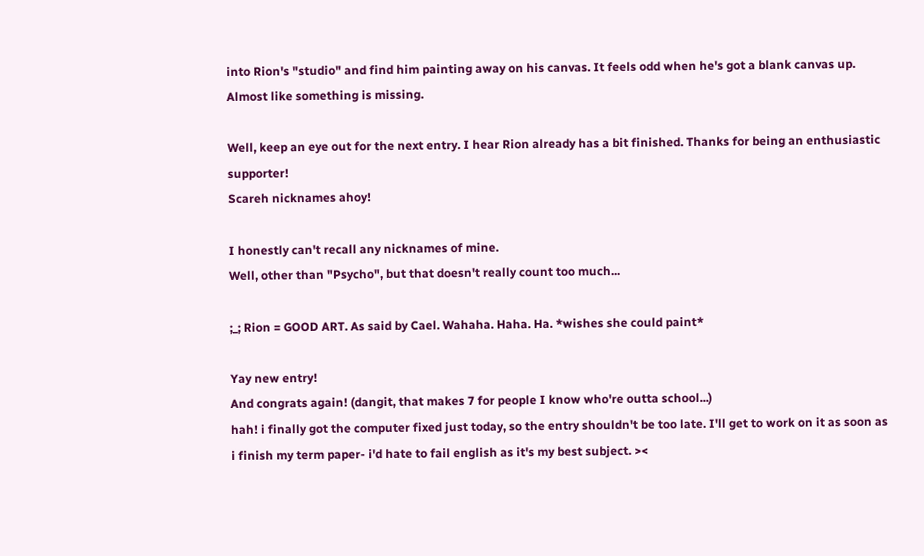into Rion's "studio" and find him painting away on his canvas. It feels odd when he's got a blank canvas up. Almost like something is missing.

Well, keep an eye out for the next entry. I hear Rion already has a bit finished. Thanks for being an enthusiastic supporter!
Scareh nicknames ahoy!

I honestly can't recall any nicknames of mine.
Well, other than "Psycho", but that doesn't really count too much...

;_; Rion = GOOD ART. As said by Cael. Wahaha. Haha. Ha. *wishes she could paint*

Yay new entry!
And congrats again! (dangit, that makes 7 for people I know who're outta school...)
hah! i finally got the computer fixed just today, so the entry shouldn't be too late. I'll get to work on it as soon as i finish my term paper- i'd hate to fail english as it's my best subject. ><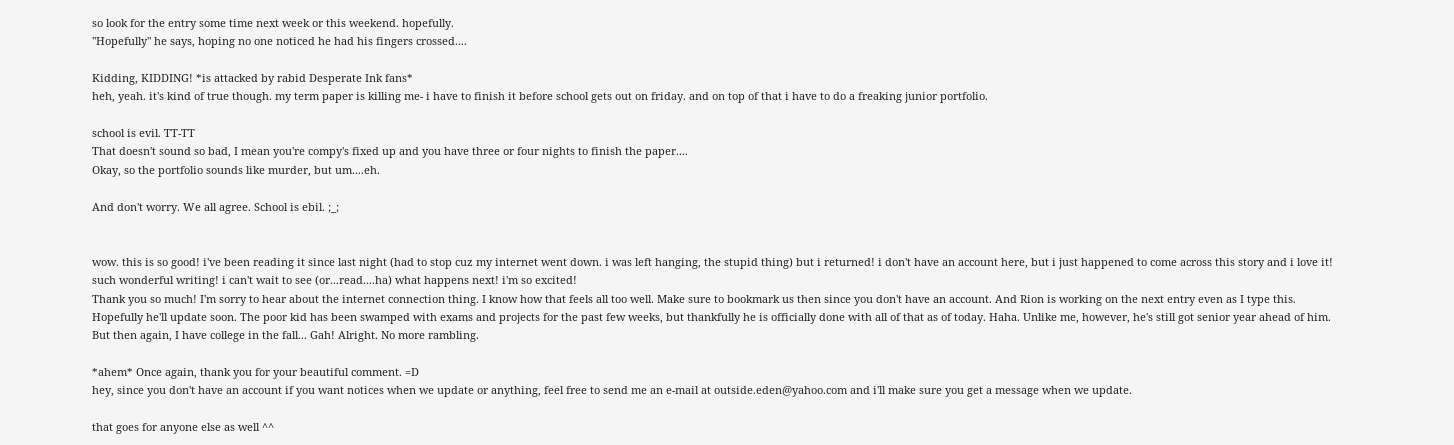so look for the entry some time next week or this weekend. hopefully.
"Hopefully" he says, hoping no one noticed he had his fingers crossed....

Kidding, KIDDING! *is attacked by rabid Desperate Ink fans*
heh, yeah. it's kind of true though. my term paper is killing me- i have to finish it before school gets out on friday. and on top of that i have to do a freaking junior portfolio.

school is evil. TT-TT
That doesn't sound so bad, I mean you're compy's fixed up and you have three or four nights to finish the paper....
Okay, so the portfolio sounds like murder, but um....eh.

And don't worry. We all agree. School is ebil. ;_;


wow. this is so good! i've been reading it since last night (had to stop cuz my internet went down. i was left hanging, the stupid thing) but i returned! i don't have an account here, but i just happened to come across this story and i love it! such wonderful writing! i can't wait to see (or...read....ha) what happens next! i'm so excited!
Thank you so much! I'm sorry to hear about the internet connection thing. I know how that feels all too well. Make sure to bookmark us then since you don't have an account. And Rion is working on the next entry even as I type this. Hopefully he'll update soon. The poor kid has been swamped with exams and projects for the past few weeks, but thankfully he is officially done with all of that as of today. Haha. Unlike me, however, he's still got senior year ahead of him. But then again, I have college in the fall... Gah! Alright. No more rambling.

*ahem* Once again, thank you for your beautiful comment. =D
hey, since you don't have an account if you want notices when we update or anything, feel free to send me an e-mail at outside.eden@yahoo.com and i'll make sure you get a message when we update.

that goes for anyone else as well ^^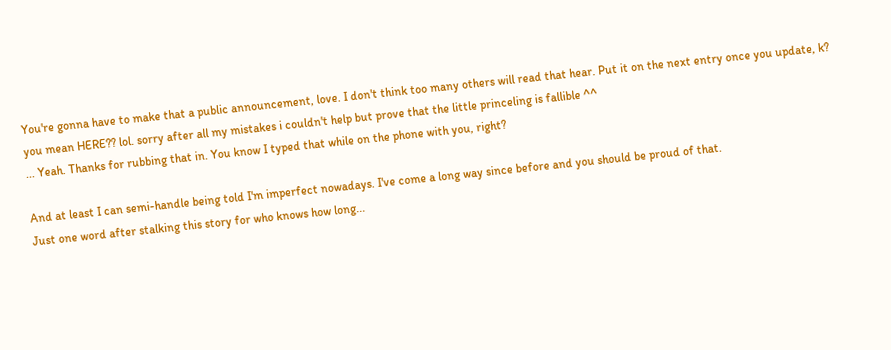You're gonna have to make that a public announcement, love. I don't think too many others will read that hear. Put it on the next entry once you update, k?
you mean HERE?? lol. sorry after all my mistakes i couldn't help but prove that the little princeling is fallible ^^
... Yeah. Thanks for rubbing that in. You know I typed that while on the phone with you, right?

And at least I can semi-handle being told I'm imperfect nowadays. I've come a long way since before and you should be proud of that.
Just one word after stalking this story for who knows how long...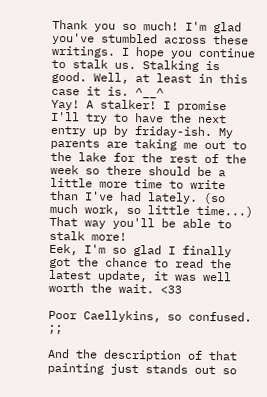Thank you so much! I'm glad you've stumbled across these writings. I hope you continue to stalk us. Stalking is good. Well, at least in this case it is. ^__^
Yay! A stalker! I promise I'll try to have the next entry up by friday-ish. My parents are taking me out to the lake for the rest of the week so there should be a little more time to write than I've had lately. (so much work, so little time...) That way you'll be able to stalk more!
Eek, I'm so glad I finally got the chance to read the latest update, it was well worth the wait. <33

Poor Caellykins, so confused. ;;

And the description of that painting just stands out so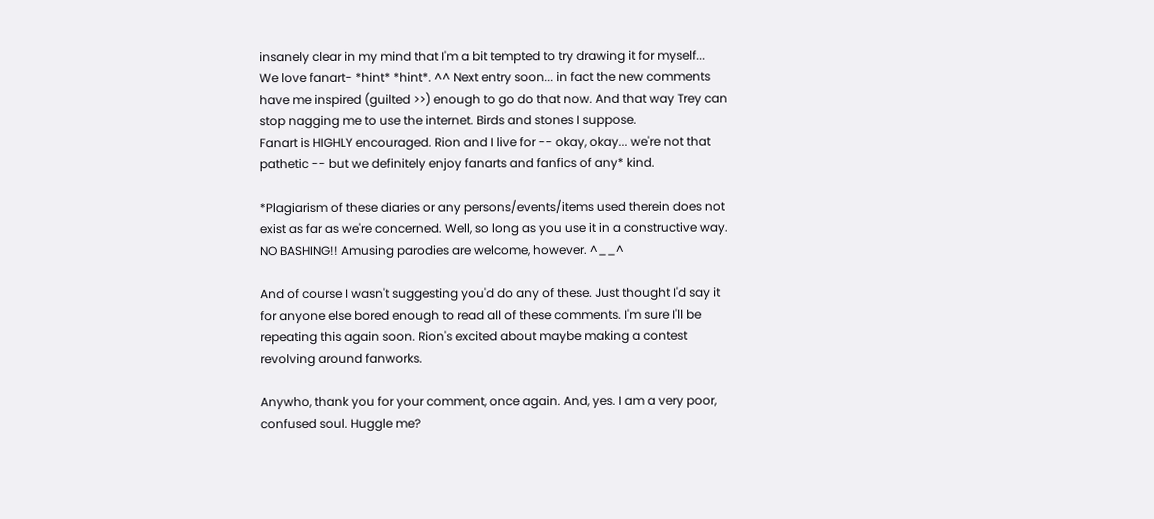insanely clear in my mind that I'm a bit tempted to try drawing it for myself...
We love fanart- *hint* *hint*. ^^ Next entry soon... in fact the new comments have me inspired (guilted >>) enough to go do that now. And that way Trey can stop nagging me to use the internet. Birds and stones I suppose.
Fanart is HIGHLY encouraged. Rion and I live for -- okay, okay... we're not that pathetic -- but we definitely enjoy fanarts and fanfics of any* kind.

*Plagiarism of these diaries or any persons/events/items used therein does not exist as far as we're concerned. Well, so long as you use it in a constructive way. NO BASHING!! Amusing parodies are welcome, however. ^__^

And of course I wasn't suggesting you'd do any of these. Just thought I'd say it for anyone else bored enough to read all of these comments. I'm sure I'll be repeating this again soon. Rion's excited about maybe making a contest revolving around fanworks.

Anywho, thank you for your comment, once again. And, yes. I am a very poor, confused soul. Huggle me?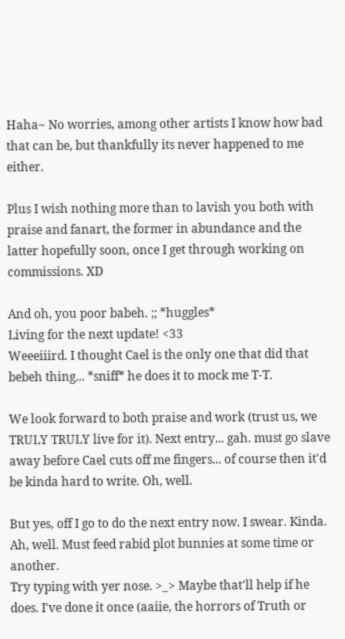Haha~ No worries, among other artists I know how bad that can be, but thankfully its never happened to me either.

Plus I wish nothing more than to lavish you both with praise and fanart, the former in abundance and the latter hopefully soon, once I get through working on commissions. XD

And oh, you poor babeh. ;; *huggles*
Living for the next update! <33
Weeeiiird. I thought Cael is the only one that did that bebeh thing... *sniff* he does it to mock me T-T.

We look forward to both praise and work (trust us, we TRULY TRULY live for it). Next entry... gah. must go slave away before Cael cuts off me fingers... of course then it'd be kinda hard to write. Oh, well.

But yes, off I go to do the next entry now. I swear. Kinda. Ah, well. Must feed rabid plot bunnies at some time or another.
Try typing with yer nose. >_> Maybe that'll help if he does. I've done it once (aaiie, the horrors of Truth or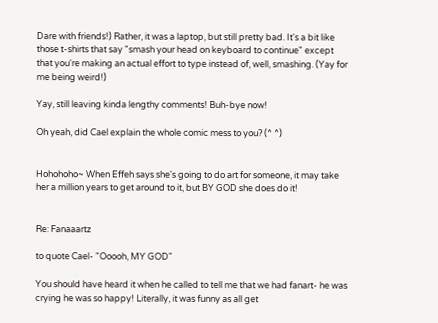Dare with friends!) Rather, it was a laptop, but still pretty bad. It's a bit like those t-shirts that say "smash your head on keyboard to continue" except that you're making an actual effort to type instead of, well, smashing. (Yay for me being weird!)

Yay, still leaving kinda lengthy comments! Buh-bye now!

Oh yeah, did Cael explain the whole comic mess to you? (^ ^)


Hohohoho~ When Effeh says she's going to do art for someone, it may take her a million years to get around to it, but BY GOD she does do it!


Re: Fanaaartz

to quote Cael- "Ooooh, MY GOD"

You should have heard it when he called to tell me that we had fanart- he was crying he was so happy! Literally, it was funny as all get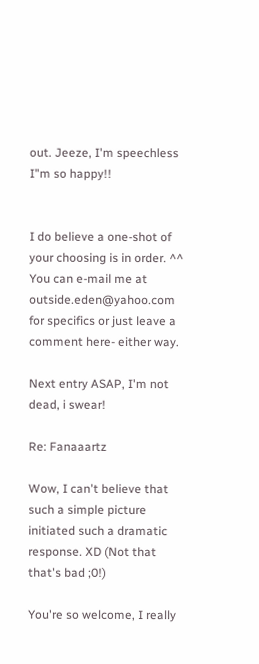out. Jeeze, I'm speechless I"m so happy!!


I do believe a one-shot of your choosing is in order. ^^ You can e-mail me at outside.eden@yahoo.com for specifics or just leave a comment here- either way.

Next entry ASAP, I'm not dead, i swear!

Re: Fanaaartz

Wow, I can't believe that such a simple picture initiated such a dramatic response. XD (Not that that's bad ;0!)

You're so welcome, I really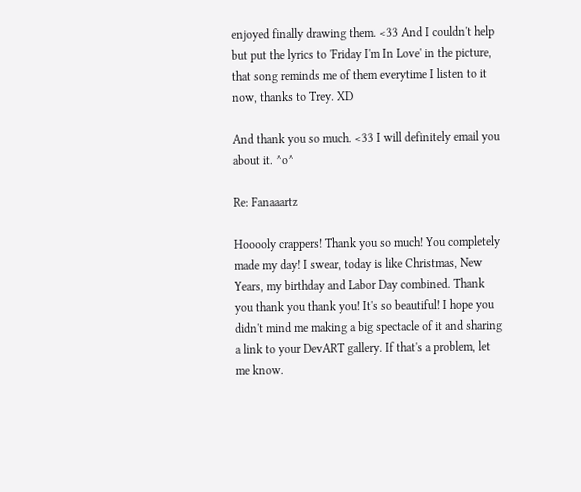enjoyed finally drawing them. <33 And I couldn't help but put the lyrics to 'Friday I'm In Love' in the picture, that song reminds me of them everytime I listen to it now, thanks to Trey. XD

And thank you so much. <33 I will definitely email you about it. ^o^

Re: Fanaaartz

Hooooly crappers! Thank you so much! You completely made my day! I swear, today is like Christmas, New Years, my birthday and Labor Day combined. Thank you thank you thank you! It's so beautiful! I hope you didn't mind me making a big spectacle of it and sharing a link to your DevART gallery. If that's a problem, let me know.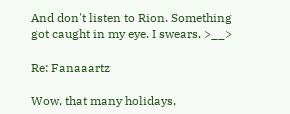And don't listen to Rion. Something got caught in my eye. I swears. >__>

Re: Fanaaartz

Wow, that many holidays,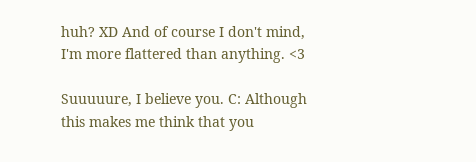huh? XD And of course I don't mind, I'm more flattered than anything. <3

Suuuuure, I believe you. C: Although this makes me think that you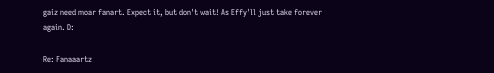gaiz need moar fanart. Expect it, but don't wait! As Effy'll just take forever again. D:

Re: Fanaaartz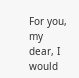For you, my dear, I would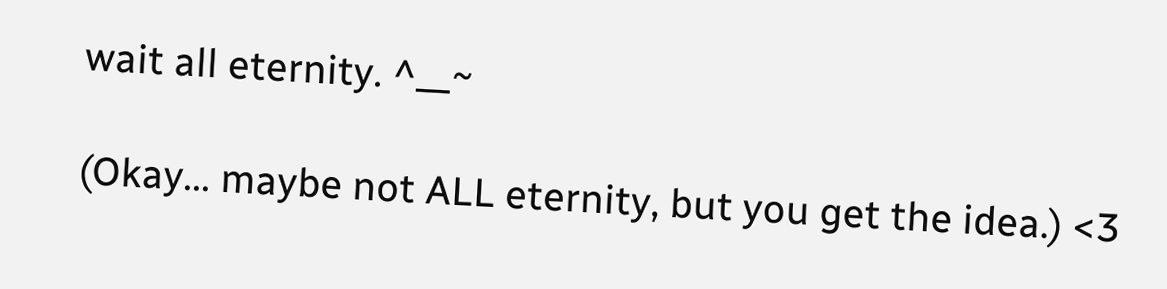wait all eternity. ^__~

(Okay... maybe not ALL eternity, but you get the idea.) <3